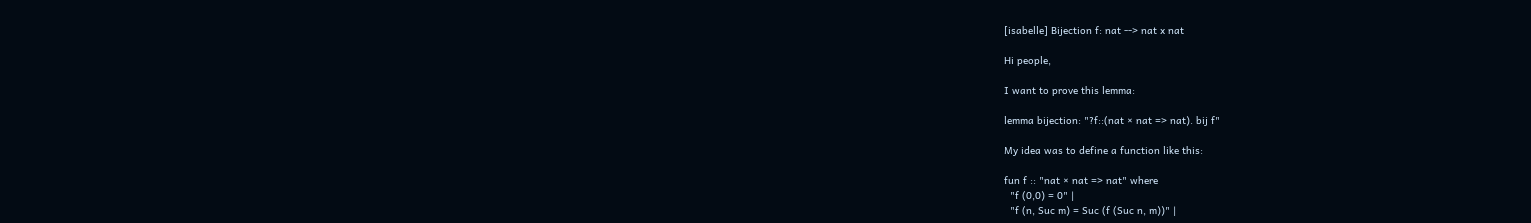[isabelle] Bijection f: nat --> nat x nat

Hi people,

I want to prove this lemma:

lemma bijection: "?f::(nat × nat => nat). bij f"

My idea was to define a function like this:

fun f :: "nat × nat => nat" where
  "f (0,0) = 0" |
  "f (n, Suc m) = Suc (f (Suc n, m))" |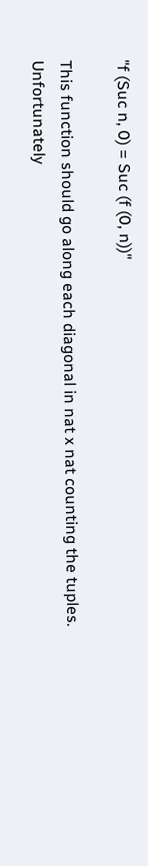"f (Suc n, 0) = Suc (f (0, n))"

This function should go along each diagonal in nat x nat counting the tuples.
Unfortunately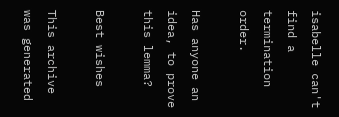isabelle can't find a termination order.

Has anyone an idea, to prove this lemma?

Best wishes

This archive was generated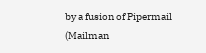by a fusion of Pipermail (Mailman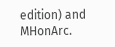edition) and MHonArc.